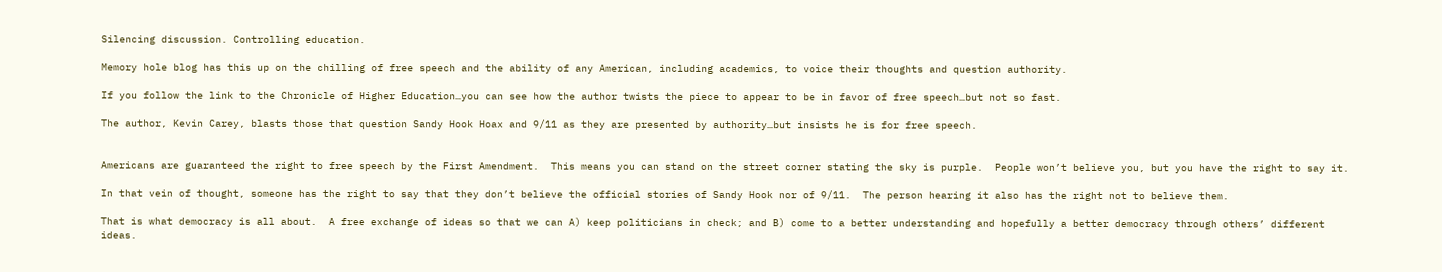Silencing discussion. Controlling education.

Memory hole blog has this up on the chilling of free speech and the ability of any American, including academics, to voice their thoughts and question authority.

If you follow the link to the Chronicle of Higher Education…you can see how the author twists the piece to appear to be in favor of free speech…but not so fast.

The author, Kevin Carey, blasts those that question Sandy Hook Hoax and 9/11 as they are presented by authority…but insists he is for free speech.


Americans are guaranteed the right to free speech by the First Amendment.  This means you can stand on the street corner stating the sky is purple.  People won’t believe you, but you have the right to say it.

In that vein of thought, someone has the right to say that they don’t believe the official stories of Sandy Hook nor of 9/11.  The person hearing it also has the right not to believe them.

That is what democracy is all about.  A free exchange of ideas so that we can A) keep politicians in check; and B) come to a better understanding and hopefully a better democracy through others’ different ideas.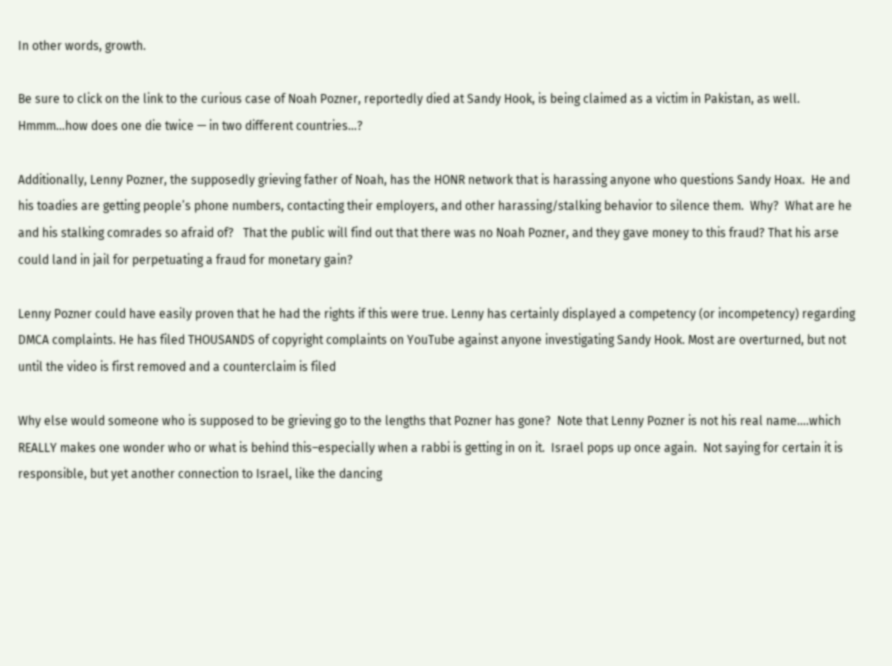In other words, growth.

Be sure to click on the link to the curious case of Noah Pozner, reportedly died at Sandy Hook, is being claimed as a victim in Pakistan, as well.  Hmmm…how does one die twice — in two different countries…?

Additionally, Lenny Pozner, the supposedly grieving father of Noah, has the HONR network that is harassing anyone who questions Sandy Hoax.  He and his toadies are getting people’s phone numbers, contacting their employers, and other harassing/stalking behavior to silence them.  Why?  What are he and his stalking comrades so afraid of?   That the public will find out that there was no Noah Pozner, and they gave money to this fraud? That his arse could land in jail for perpetuating a fraud for monetary gain?

Lenny Pozner could have easily proven that he had the rights if this were true. Lenny has certainly displayed a competency (or incompetency) regarding DMCA complaints. He has filed THOUSANDS of copyright complaints on YouTube against anyone investigating Sandy Hook. Most are overturned, but not until the video is first removed and a counterclaim is filed

Why else would someone who is supposed to be grieving go to the lengths that Pozner has gone?  Note that Lenny Pozner is not his real name….which REALLY makes one wonder who or what is behind this–especially when a rabbi is getting in on it.  Israel pops up once again.  Not saying for certain it is responsible, but yet another connection to Israel, like the dancing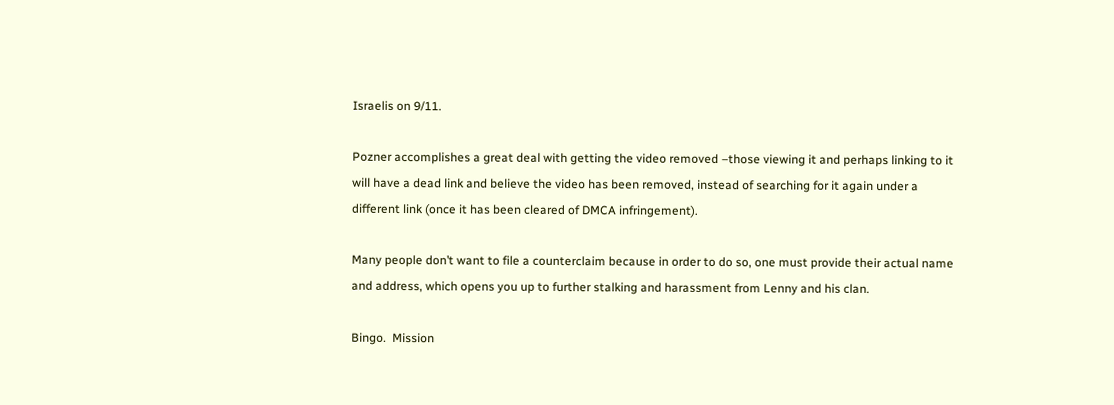Israelis on 9/11.

Pozner accomplishes a great deal with getting the video removed –those viewing it and perhaps linking to it will have a dead link and believe the video has been removed, instead of searching for it again under a different link (once it has been cleared of DMCA infringement).

Many people don’t want to file a counterclaim because in order to do so, one must provide their actual name and address, which opens you up to further stalking and harassment from Lenny and his clan.

Bingo.  Mission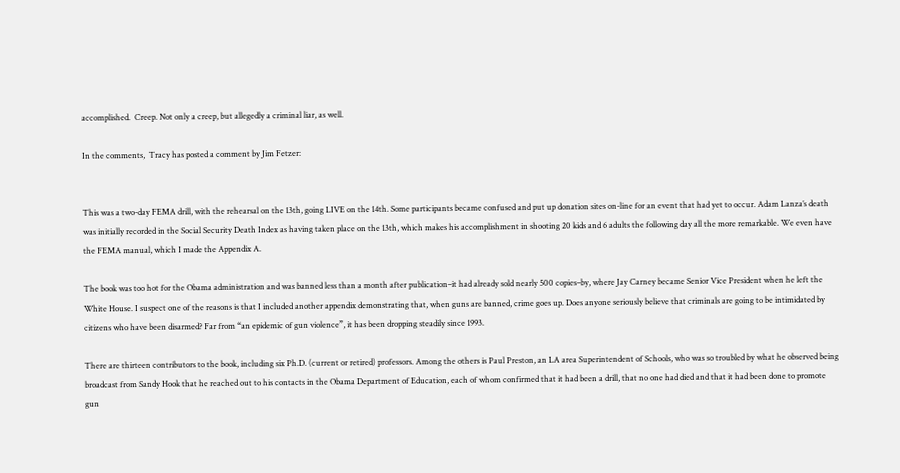accomplished.  Creep. Not only a creep, but allegedly a criminal liar, as well.

In the comments,  Tracy has posted a comment by Jim Fetzer:


This was a two-day FEMA drill, with the rehearsal on the 13th, going LIVE on the 14th. Some participants became confused and put up donation sites on-line for an event that had yet to occur. Adam Lanza’s death was initially recorded in the Social Security Death Index as having taken place on the 13th, which makes his accomplishment in shooting 20 kids and 6 adults the following day all the more remarkable. We even have the FEMA manual, which I made the Appendix A.

The book was too hot for the Obama administration and was banned less than a month after publication–it had already sold nearly 500 copies–by, where Jay Carney became Senior Vice President when he left the White House. I suspect one of the reasons is that I included another appendix demonstrating that, when guns are banned, crime goes up. Does anyone seriously believe that criminals are going to be intimidated by citizens who have been disarmed? Far from “an epidemic of gun violence”, it has been dropping steadily since 1993.

There are thirteen contributors to the book, including six Ph.D. (current or retired) professors. Among the others is Paul Preston, an LA area Superintendent of Schools, who was so troubled by what he observed being broadcast from Sandy Hook that he reached out to his contacts in the Obama Department of Education, each of whom confirmed that it had been a drill, that no one had died and that it had been done to promote gun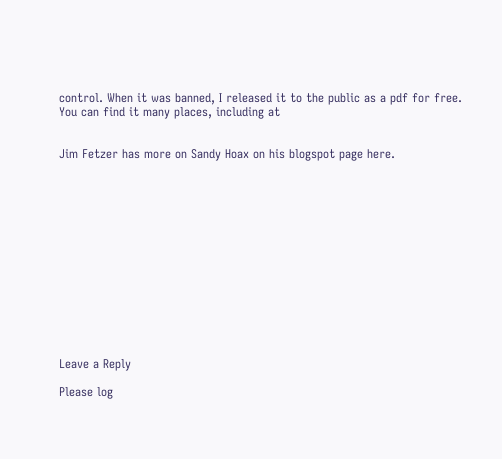control. When it was banned, I released it to the public as a pdf for free. You can find it many places, including at


Jim Fetzer has more on Sandy Hoax on his blogspot page here.














Leave a Reply

Please log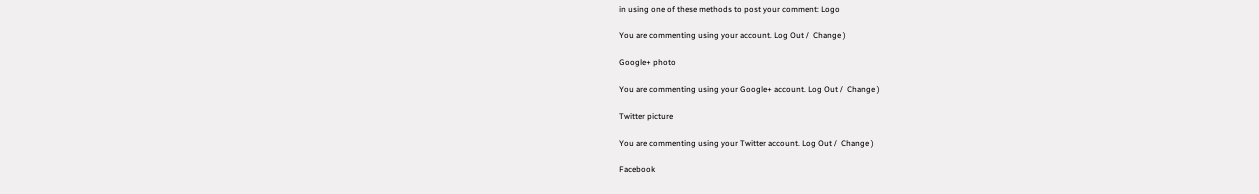in using one of these methods to post your comment: Logo

You are commenting using your account. Log Out /  Change )

Google+ photo

You are commenting using your Google+ account. Log Out /  Change )

Twitter picture

You are commenting using your Twitter account. Log Out /  Change )

Facebook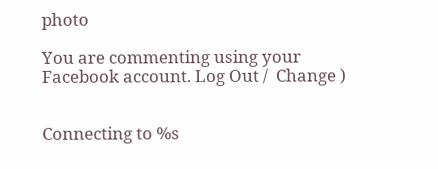photo

You are commenting using your Facebook account. Log Out /  Change )


Connecting to %s